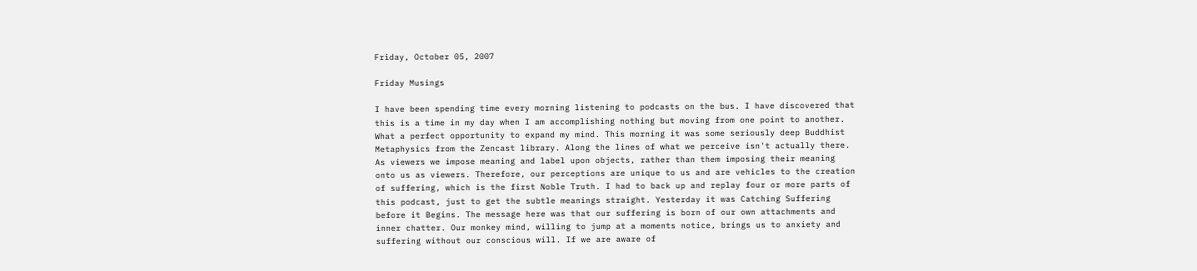Friday, October 05, 2007

Friday Musings

I have been spending time every morning listening to podcasts on the bus. I have discovered that this is a time in my day when I am accomplishing nothing but moving from one point to another. What a perfect opportunity to expand my mind. This morning it was some seriously deep Buddhist Metaphysics from the Zencast library. Along the lines of what we perceive isn't actually there. As viewers we impose meaning and label upon objects, rather than them imposing their meaning onto us as viewers. Therefore, our perceptions are unique to us and are vehicles to the creation of suffering, which is the first Noble Truth. I had to back up and replay four or more parts of this podcast, just to get the subtle meanings straight. Yesterday it was Catching Suffering before it Begins. The message here was that our suffering is born of our own attachments and inner chatter. Our monkey mind, willing to jump at a moments notice, brings us to anxiety and suffering without our conscious will. If we are aware of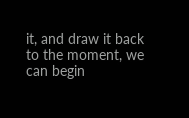it, and draw it back to the moment, we can begin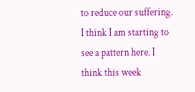to reduce our suffering. I think I am starting to see a pattern here. I think this week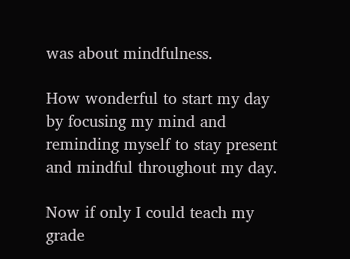was about mindfulness.

How wonderful to start my day by focusing my mind and reminding myself to stay present and mindful throughout my day.

Now if only I could teach my grade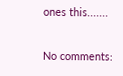ones this.......

No comments: